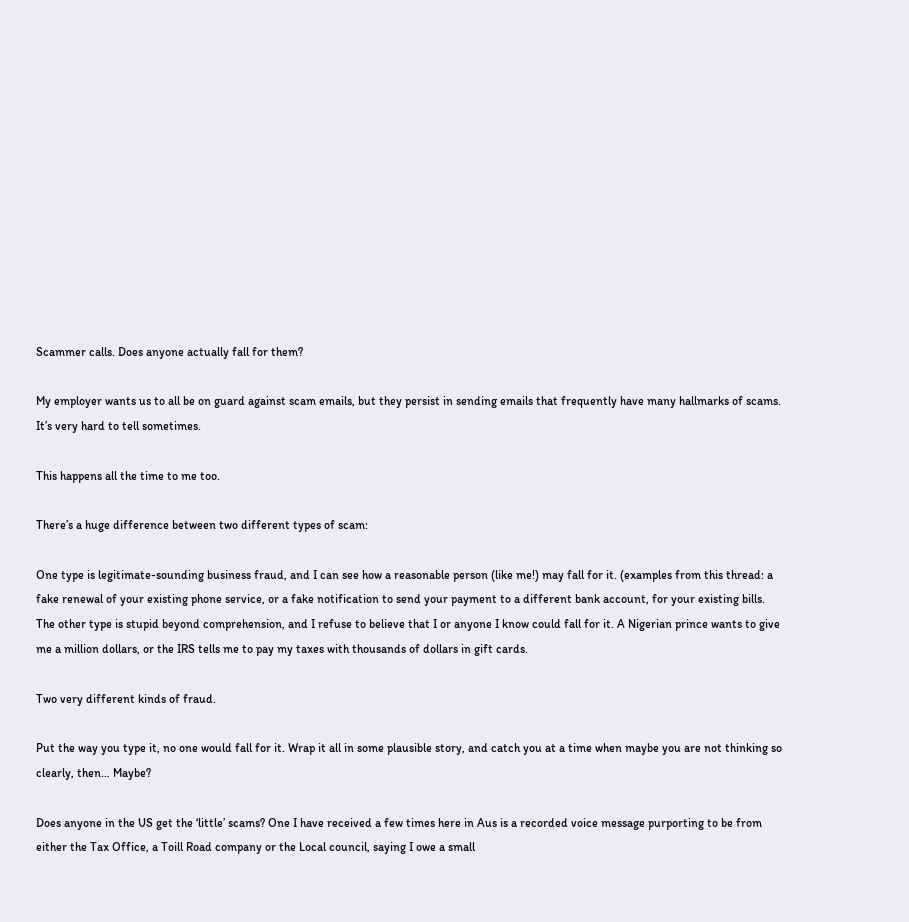Scammer calls. Does anyone actually fall for them?

My employer wants us to all be on guard against scam emails, but they persist in sending emails that frequently have many hallmarks of scams. It’s very hard to tell sometimes.

This happens all the time to me too.

There’s a huge difference between two different types of scam:

One type is legitimate-sounding business fraud, and I can see how a reasonable person (like me!) may fall for it. (examples from this thread: a fake renewal of your existing phone service, or a fake notification to send your payment to a different bank account, for your existing bills.
The other type is stupid beyond comprehension, and I refuse to believe that I or anyone I know could fall for it. A Nigerian prince wants to give me a million dollars, or the IRS tells me to pay my taxes with thousands of dollars in gift cards.

Two very different kinds of fraud.

Put the way you type it, no one would fall for it. Wrap it all in some plausible story, and catch you at a time when maybe you are not thinking so clearly, then… Maybe?

Does anyone in the US get the ‘little’ scams? One I have received a few times here in Aus is a recorded voice message purporting to be from either the Tax Office, a Toill Road company or the Local council, saying I owe a small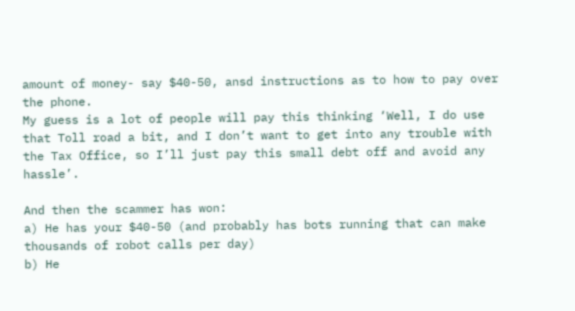amount of money- say $40-50, ansd instructions as to how to pay over the phone.
My guess is a lot of people will pay this thinking ‘Well, I do use that Toll road a bit, and I don’t want to get into any trouble with the Tax Office, so I’ll just pay this small debt off and avoid any hassle’.

And then the scammer has won:
a) He has your $40-50 (and probably has bots running that can make thousands of robot calls per day)
b) He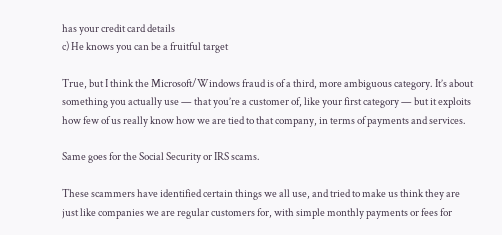has your credit card details
c) He knows you can be a fruitful target

True, but I think the Microsoft/Windows fraud is of a third, more ambiguous category. It’s about something you actually use — that you’re a customer of, like your first category — but it exploits how few of us really know how we are tied to that company, in terms of payments and services.

Same goes for the Social Security or IRS scams.

These scammers have identified certain things we all use, and tried to make us think they are just like companies we are regular customers for, with simple monthly payments or fees for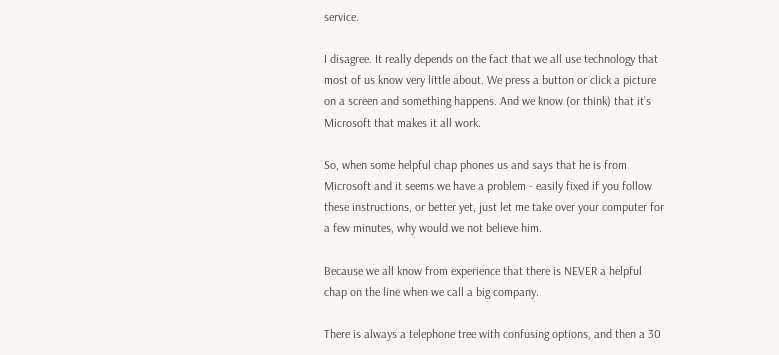service.

I disagree. It really depends on the fact that we all use technology that most of us know very little about. We press a button or click a picture on a screen and something happens. And we know (or think) that it’s Microsoft that makes it all work.

So, when some helpful chap phones us and says that he is from Microsoft and it seems we have a problem - easily fixed if you follow these instructions, or better yet, just let me take over your computer for a few minutes, why would we not believe him.

Because we all know from experience that there is NEVER a helpful chap on the line when we call a big company.

There is always a telephone tree with confusing options, and then a 30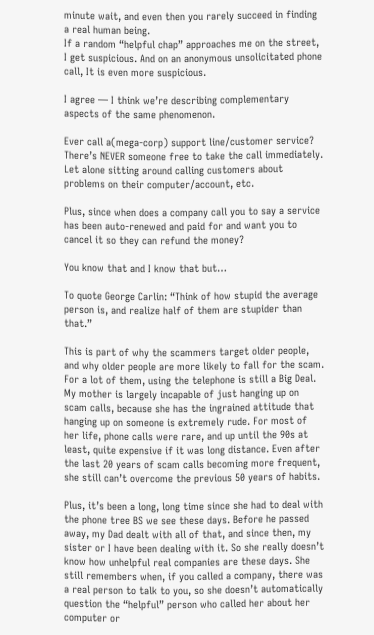minute wait, and even then you rarely succeed in finding a real human being.
If a random “helpful chap” approaches me on the street, I get suspicious. And on an anonymous unsolicitated phone call, It is even more suspicious.

I agree — I think we’re describing complementary aspects of the same phenomenon.

Ever call a(mega-corp) support line/customer service? There’s NEVER someone free to take the call immediately. Let alone sitting around calling customers about problems on their computer/account, etc.

Plus, since when does a company call you to say a service has been auto-renewed and paid for and want you to cancel it so they can refund the money?

You know that and I know that but…

To quote George Carlin: “Think of how stupid the average person is, and realize half of them are stupider than that.”

This is part of why the scammers target older people, and why older people are more likely to fall for the scam. For a lot of them, using the telephone is still a Big Deal. My mother is largely incapable of just hanging up on scam calls, because she has the ingrained attitude that hanging up on someone is extremely rude. For most of her life, phone calls were rare, and up until the 90s at least, quite expensive if it was long distance. Even after the last 20 years of scam calls becoming more frequent, she still can’t overcome the previous 50 years of habits.

Plus, it’s been a long, long time since she had to deal with the phone tree BS we see these days. Before he passed away, my Dad dealt with all of that, and since then, my sister or I have been dealing with it. So she really doesn’t know how unhelpful real companies are these days. She still remembers when, if you called a company, there was a real person to talk to you, so she doesn’t automatically question the “helpful” person who called her about her computer or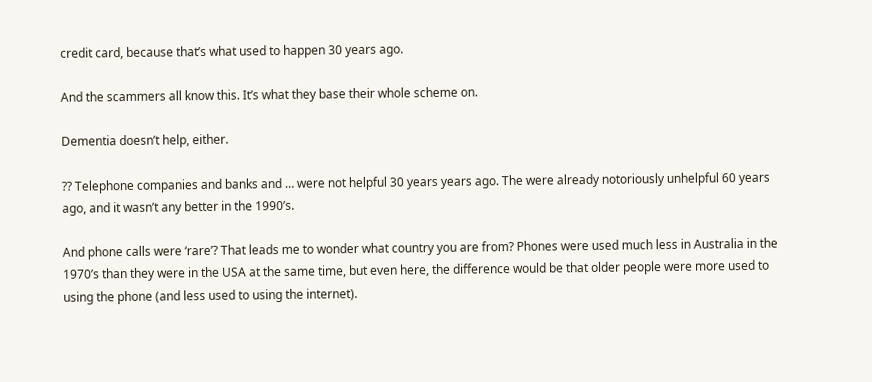credit card, because that’s what used to happen 30 years ago.

And the scammers all know this. It’s what they base their whole scheme on.

Dementia doesn’t help, either.

?? Telephone companies and banks and … were not helpful 30 years years ago. The were already notoriously unhelpful 60 years ago, and it wasn’t any better in the 1990’s.

And phone calls were ‘rare’? That leads me to wonder what country you are from? Phones were used much less in Australia in the 1970’s than they were in the USA at the same time, but even here, the difference would be that older people were more used to using the phone (and less used to using the internet).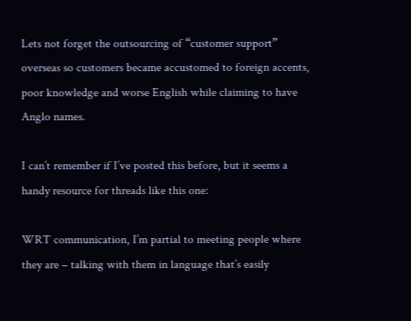Lets not forget the outsourcing of “customer support” overseas so customers became accustomed to foreign accents, poor knowledge and worse English while claiming to have Anglo names.

I can’t remember if I’ve posted this before, but it seems a handy resource for threads like this one:

WRT communication, I’m partial to meeting people where they are – talking with them in language that’s easily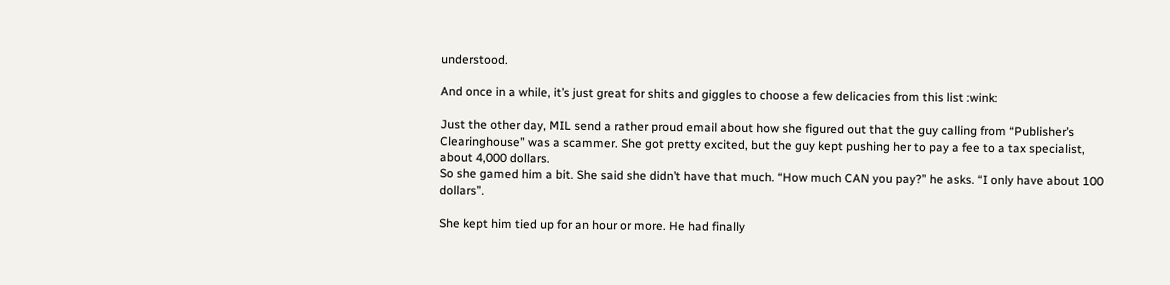understood.

And once in a while, it’s just great for shits and giggles to choose a few delicacies from this list :wink:

Just the other day, MIL send a rather proud email about how she figured out that the guy calling from “Publisher’s Clearinghouse” was a scammer. She got pretty excited, but the guy kept pushing her to pay a fee to a tax specialist, about 4,000 dollars.
So she gamed him a bit. She said she didn’t have that much. “How much CAN you pay?” he asks. “I only have about 100 dollars”.

She kept him tied up for an hour or more. He had finally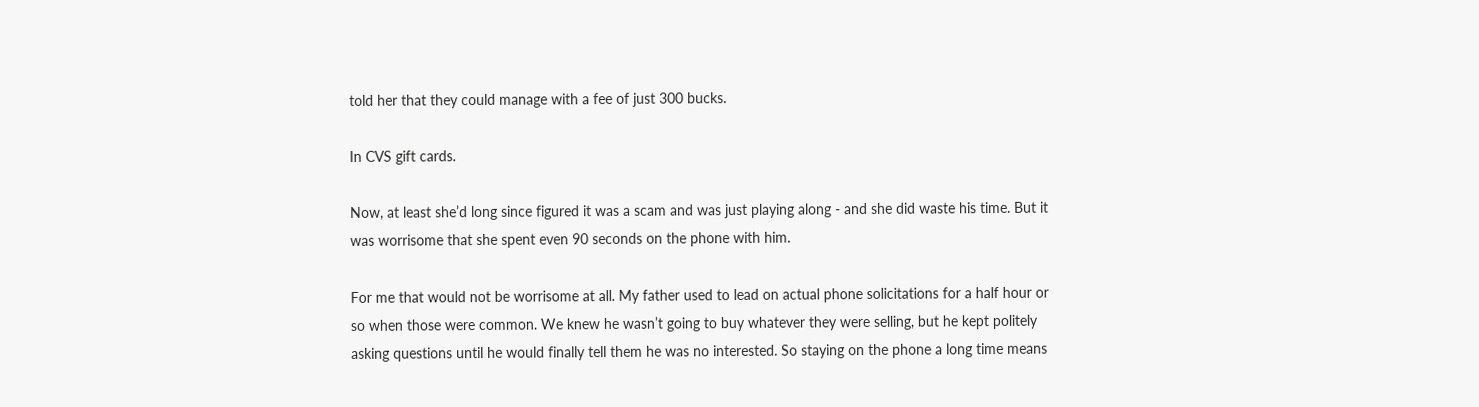told her that they could manage with a fee of just 300 bucks.

In CVS gift cards.

Now, at least she’d long since figured it was a scam and was just playing along - and she did waste his time. But it was worrisome that she spent even 90 seconds on the phone with him.

For me that would not be worrisome at all. My father used to lead on actual phone solicitations for a half hour or so when those were common. We knew he wasn’t going to buy whatever they were selling, but he kept politely asking questions until he would finally tell them he was no interested. So staying on the phone a long time means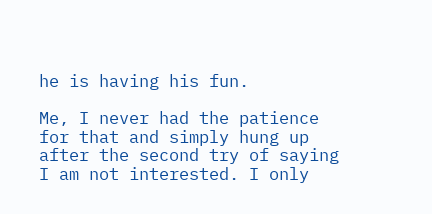he is having his fun.

Me, I never had the patience for that and simply hung up after the second try of saying I am not interested. I only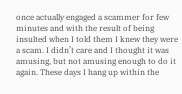once actually engaged a scammer for few minutes and with the result of being insulted when I told them I knew they were a scam. I didn’t care and I thought it was amusing, but not amusing enough to do it again. These days I hang up within the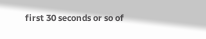first 30 seconds or so of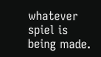whatever spiel is being made.